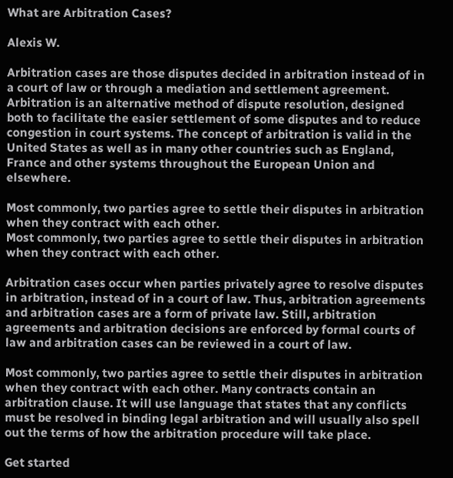What are Arbitration Cases?

Alexis W.

Arbitration cases are those disputes decided in arbitration instead of in a court of law or through a mediation and settlement agreement. Arbitration is an alternative method of dispute resolution, designed both to facilitate the easier settlement of some disputes and to reduce congestion in court systems. The concept of arbitration is valid in the United States as well as in many other countries such as England, France and other systems throughout the European Union and elsewhere.

Most commonly, two parties agree to settle their disputes in arbitration when they contract with each other.
Most commonly, two parties agree to settle their disputes in arbitration when they contract with each other.

Arbitration cases occur when parties privately agree to resolve disputes in arbitration, instead of in a court of law. Thus, arbitration agreements and arbitration cases are a form of private law. Still, arbitration agreements and arbitration decisions are enforced by formal courts of law and arbitration cases can be reviewed in a court of law.

Most commonly, two parties agree to settle their disputes in arbitration when they contract with each other. Many contracts contain an arbitration clause. It will use language that states that any conflicts must be resolved in binding legal arbitration and will usually also spell out the terms of how the arbitration procedure will take place.

Get started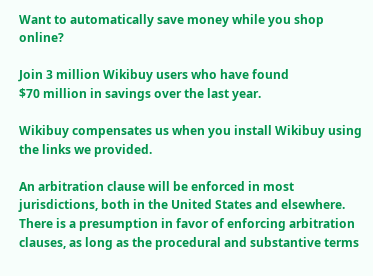Want to automatically save money while you shop online?

Join 3 million Wikibuy users who have found
$70 million in savings over the last year.

Wikibuy compensates us when you install Wikibuy using the links we provided.

An arbitration clause will be enforced in most jurisdictions, both in the United States and elsewhere. There is a presumption in favor of enforcing arbitration clauses, as long as the procedural and substantive terms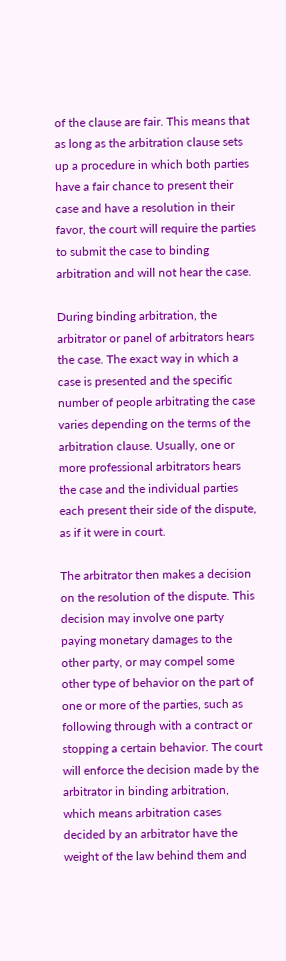of the clause are fair. This means that as long as the arbitration clause sets up a procedure in which both parties have a fair chance to present their case and have a resolution in their favor, the court will require the parties to submit the case to binding arbitration and will not hear the case.

During binding arbitration, the arbitrator or panel of arbitrators hears the case. The exact way in which a case is presented and the specific number of people arbitrating the case varies depending on the terms of the arbitration clause. Usually, one or more professional arbitrators hears the case and the individual parties each present their side of the dispute, as if it were in court.

The arbitrator then makes a decision on the resolution of the dispute. This decision may involve one party paying monetary damages to the other party, or may compel some other type of behavior on the part of one or more of the parties, such as following through with a contract or stopping a certain behavior. The court will enforce the decision made by the arbitrator in binding arbitration, which means arbitration cases decided by an arbitrator have the weight of the law behind them and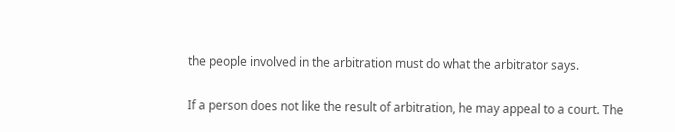the people involved in the arbitration must do what the arbitrator says.

If a person does not like the result of arbitration, he may appeal to a court. The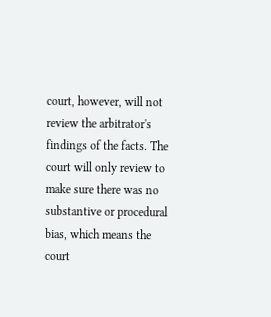court, however, will not review the arbitrator's findings of the facts. The court will only review to make sure there was no substantive or procedural bias, which means the court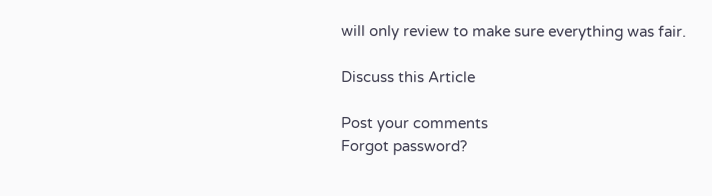will only review to make sure everything was fair.

Discuss this Article

Post your comments
Forgot password?